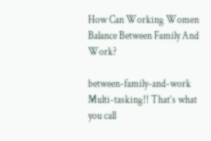How Can Working Women Balance Between Family And Work?

between-family-and-work Multi-tasking!! That’s what you call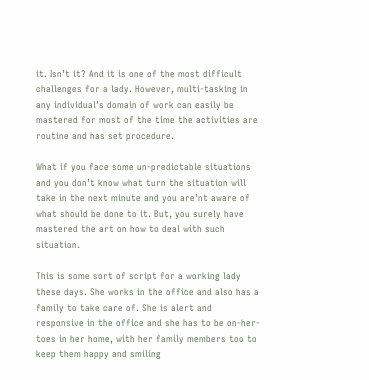it. Isn’t it? And it is one of the most difficult challenges for a lady. However, multi-tasking in any individual’s domain of work can easily be mastered for most of the time the activities are routine and has set procedure.

What if you face some un-predictable situations and you don’t know what turn the situation will take in the next minute and you are’nt aware of what should be done to it. But, you surely have mastered the art on how to deal with such situation.

This is some sort of script for a working lady these days. She works in the office and also has a family to take care of. She is alert and responsive in the office and she has to be on-her-toes in her home, with her family members too to keep them happy and smiling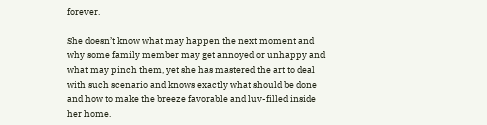forever.

She doesn’t know what may happen the next moment and why some family member may get annoyed or unhappy and what may pinch them, yet she has mastered the art to deal with such scenario and knows exactly what should be done and how to make the breeze favorable and luv-filled inside her home.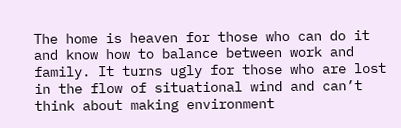The home is heaven for those who can do it and know how to balance between work and family. It turns ugly for those who are lost in the flow of situational wind and can’t think about making environment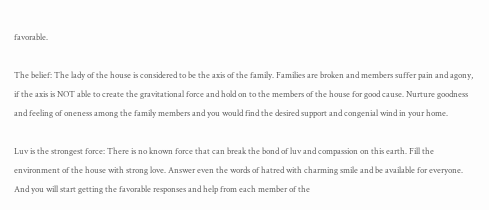favorable.

The belief: The lady of the house is considered to be the axis of the family. Families are broken and members suffer pain and agony, if the axis is NOT able to create the gravitational force and hold on to the members of the house for good cause. Nurture goodness and feeling of oneness among the family members and you would find the desired support and congenial wind in your home.

Luv is the strongest force: There is no known force that can break the bond of luv and compassion on this earth. Fill the environment of the house with strong love. Answer even the words of hatred with charming smile and be available for everyone. And you will start getting the favorable responses and help from each member of the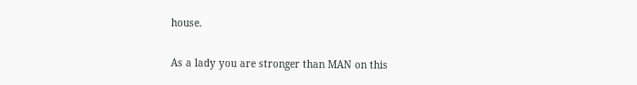house.

As a lady you are stronger than MAN on this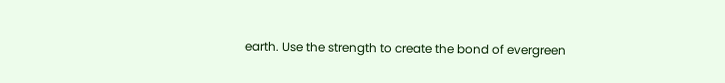earth. Use the strength to create the bond of evergreen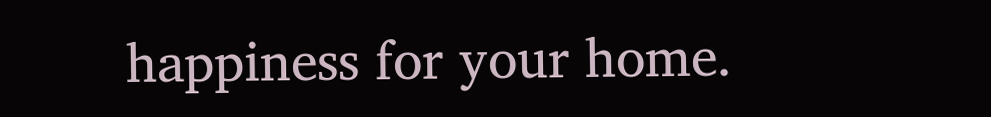happiness for your home.